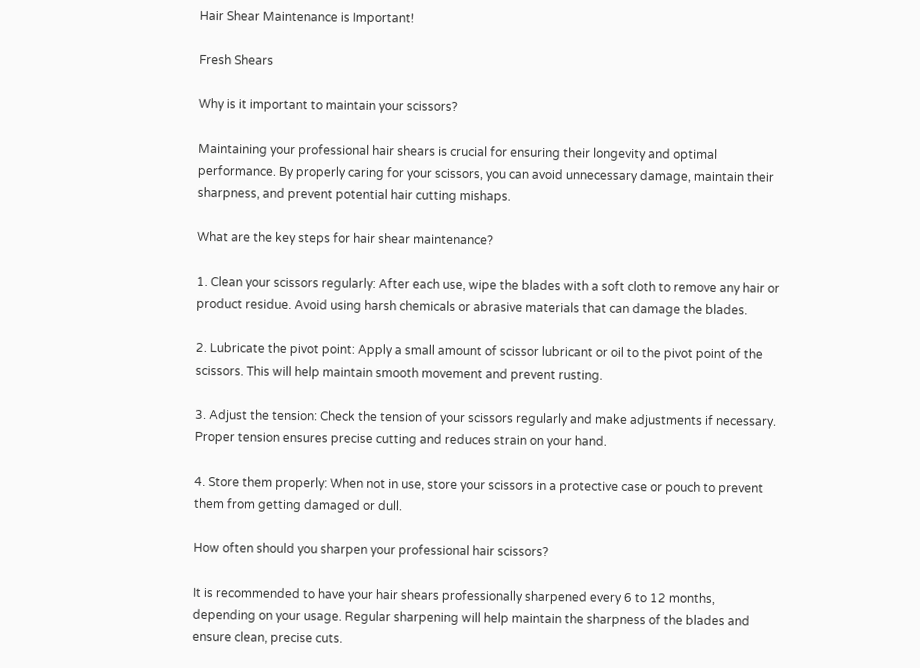Hair Shear Maintenance is Important!

Fresh Shears

Why is it important to maintain your scissors?

Maintaining your professional hair shears is crucial for ensuring their longevity and optimal performance. By properly caring for your scissors, you can avoid unnecessary damage, maintain their sharpness, and prevent potential hair cutting mishaps.

What are the key steps for hair shear maintenance?

1. Clean your scissors regularly: After each use, wipe the blades with a soft cloth to remove any hair or product residue. Avoid using harsh chemicals or abrasive materials that can damage the blades.

2. Lubricate the pivot point: Apply a small amount of scissor lubricant or oil to the pivot point of the scissors. This will help maintain smooth movement and prevent rusting.

3. Adjust the tension: Check the tension of your scissors regularly and make adjustments if necessary. Proper tension ensures precise cutting and reduces strain on your hand.

4. Store them properly: When not in use, store your scissors in a protective case or pouch to prevent them from getting damaged or dull.

How often should you sharpen your professional hair scissors?

It is recommended to have your hair shears professionally sharpened every 6 to 12 months, depending on your usage. Regular sharpening will help maintain the sharpness of the blades and ensure clean, precise cuts.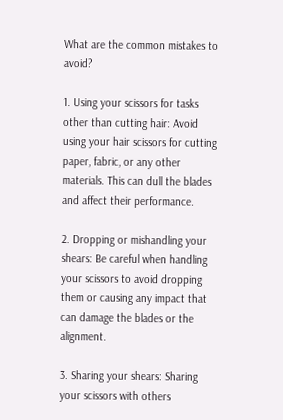What are the common mistakes to avoid?

1. Using your scissors for tasks other than cutting hair: Avoid using your hair scissors for cutting paper, fabric, or any other materials. This can dull the blades and affect their performance.

2. Dropping or mishandling your shears: Be careful when handling your scissors to avoid dropping them or causing any impact that can damage the blades or the alignment.

3. Sharing your shears: Sharing your scissors with others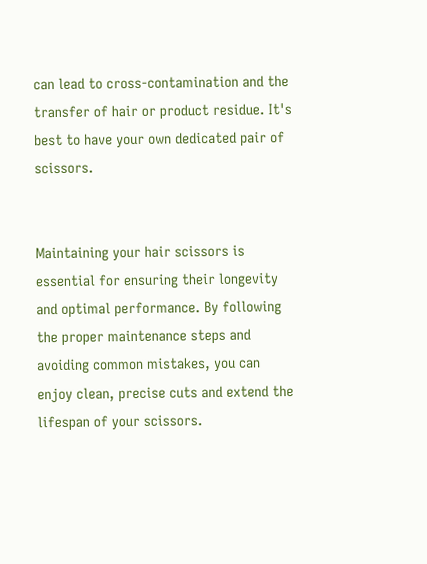can lead to cross-contamination and the transfer of hair or product residue. It's best to have your own dedicated pair of scissors.


Maintaining your hair scissors is essential for ensuring their longevity and optimal performance. By following the proper maintenance steps and avoiding common mistakes, you can enjoy clean, precise cuts and extend the lifespan of your scissors.